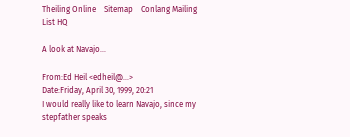Theiling Online    Sitemap    Conlang Mailing List HQ

A look at Navajo...

From:Ed Heil <edheil@...>
Date:Friday, April 30, 1999, 20:21
I would really like to learn Navajo, since my stepfather speaks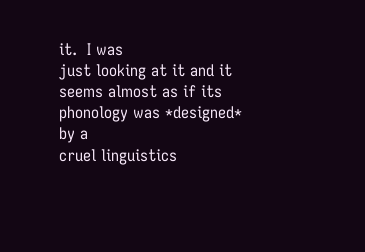it.  I was
just looking at it and it seems almost as if its phonology was *designed* by a
cruel linguistics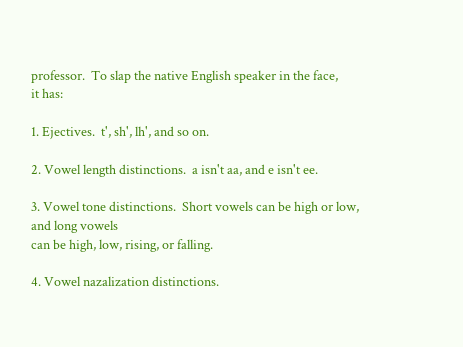professor.  To slap the native English speaker in the face,
it has:

1. Ejectives.  t', sh', lh', and so on.

2. Vowel length distinctions.  a isn't aa, and e isn't ee.

3. Vowel tone distinctions.  Short vowels can be high or low, and long vowels
can be high, low, rising, or falling.

4. Vowel nazalization distinctions.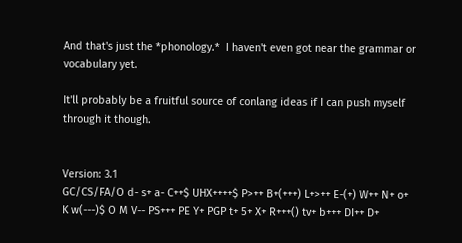And that's just the *phonology.*  I haven't even got near the grammar or
vocabulary yet.

It'll probably be a fruitful source of conlang ideas if I can push myself
through it though.


Version: 3.1
GC/CS/FA/O d- s+ a- C++$ UHX++++$ P>++ B+(+++) L+>++ E-(+) W++ N+ o+
K w(---)$ O M V-- PS+++ PE Y+ PGP t+ 5+ X+ R+++() tv+ b+++ DI++ D+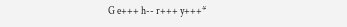G e+++ h-- r+++ y+++*